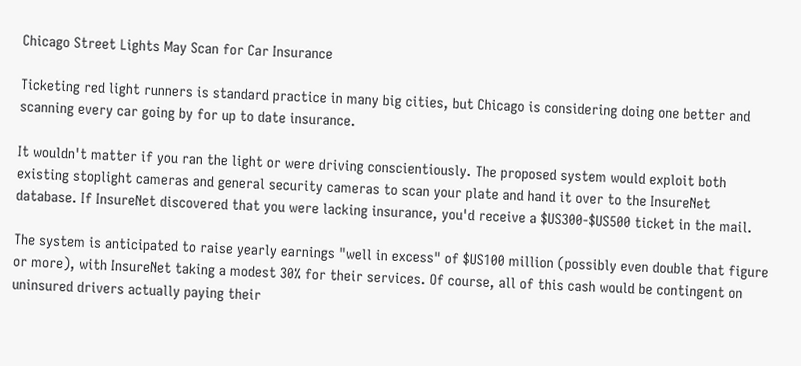Chicago Street Lights May Scan for Car Insurance

Ticketing red light runners is standard practice in many big cities, but Chicago is considering doing one better and scanning every car going by for up to date insurance.

It wouldn't matter if you ran the light or were driving conscientiously. The proposed system would exploit both existing stoplight cameras and general security cameras to scan your plate and hand it over to the InsureNet database. If InsureNet discovered that you were lacking insurance, you'd receive a $US300-$US500 ticket in the mail.

The system is anticipated to raise yearly earnings "well in excess" of $US100 million (possibly even double that figure or more), with InsureNet taking a modest 30% for their services. Of course, all of this cash would be contingent on uninsured drivers actually paying their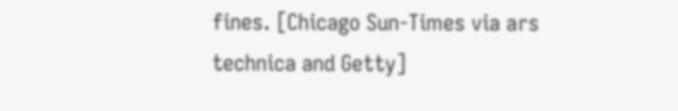fines. [Chicago Sun-Times via ars technica and Getty]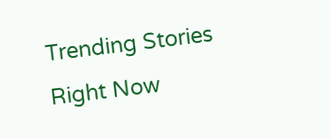Trending Stories Right Now